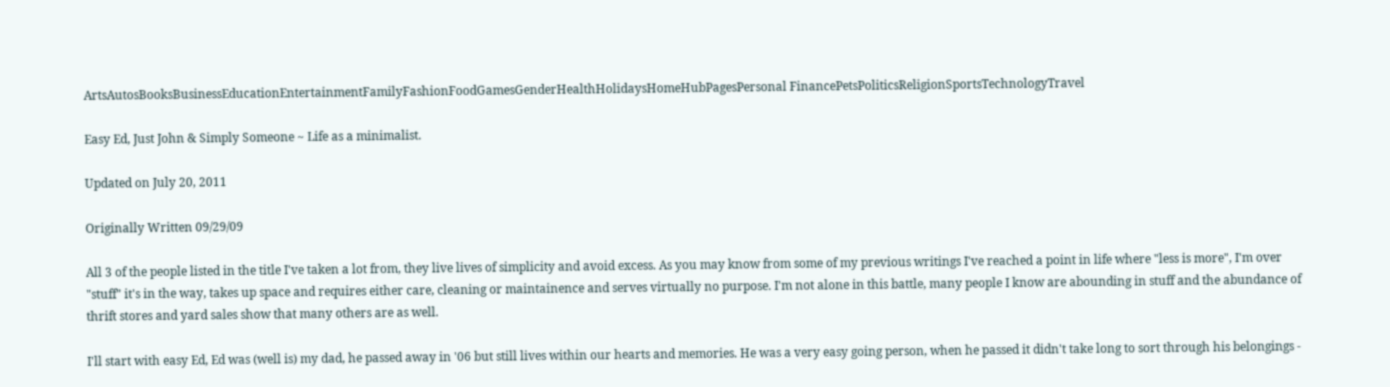ArtsAutosBooksBusinessEducationEntertainmentFamilyFashionFoodGamesGenderHealthHolidaysHomeHubPagesPersonal FinancePetsPoliticsReligionSportsTechnologyTravel

Easy Ed, Just John & Simply Someone ~ Life as a minimalist.

Updated on July 20, 2011

Originally Written 09/29/09

All 3 of the people listed in the title I've taken a lot from, they live lives of simplicity and avoid excess. As you may know from some of my previous writings I've reached a point in life where "less is more", I'm over "stuff" it's in the way, takes up space and requires either care, cleaning or maintainence and serves virtually no purpose. I'm not alone in this battle, many people I know are abounding in stuff and the abundance of thrift stores and yard sales show that many others are as well.

I'll start with easy Ed, Ed was (well is) my dad, he passed away in '06 but still lives within our hearts and memories. He was a very easy going person, when he passed it didn't take long to sort through his belongings -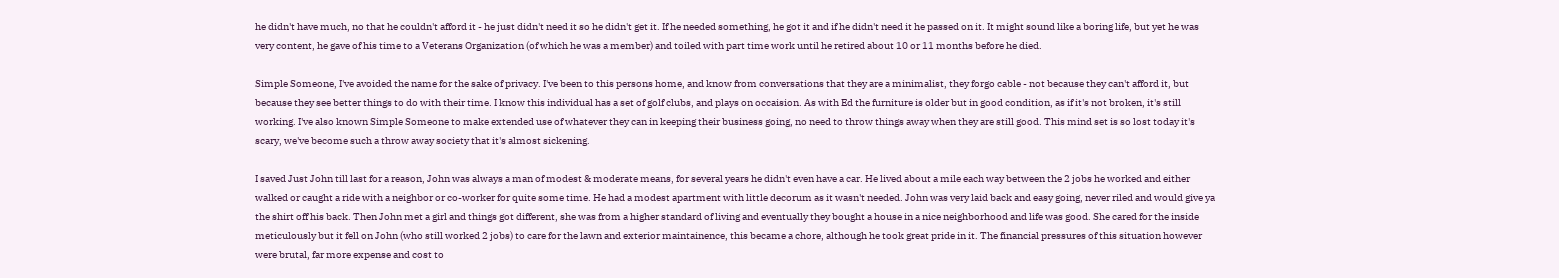he didn't have much, no that he couldn't afford it - he just didn't need it so he didn't get it. If he needed something, he got it and if he didn't need it he passed on it. It might sound like a boring life, but yet he was very content, he gave of his time to a Veterans Organization (of which he was a member) and toiled with part time work until he retired about 10 or 11 months before he died.

Simple Someone, I've avoided the name for the sake of privacy. I've been to this persons home, and know from conversations that they are a minimalist, they forgo cable - not because they can't afford it, but because they see better things to do with their time. I know this individual has a set of golf clubs, and plays on occaision. As with Ed the furniture is older but in good condition, as if it's not broken, it's still working. I've also known Simple Someone to make extended use of whatever they can in keeping their business going, no need to throw things away when they are still good. This mind set is so lost today it's scary, we've become such a throw away society that it's almost sickening.

I saved Just John till last for a reason, John was always a man of modest & moderate means, for several years he didn't even have a car. He lived about a mile each way between the 2 jobs he worked and either walked or caught a ride with a neighbor or co-worker for quite some time. He had a modest apartment with little decorum as it wasn't needed. John was very laid back and easy going, never riled and would give ya the shirt off his back. Then John met a girl and things got different, she was from a higher standard of living and eventually they bought a house in a nice neighborhood and life was good. She cared for the inside meticulously but it fell on John (who still worked 2 jobs) to care for the lawn and exterior maintainence, this became a chore, although he took great pride in it. The financial pressures of this situation however were brutal, far more expense and cost to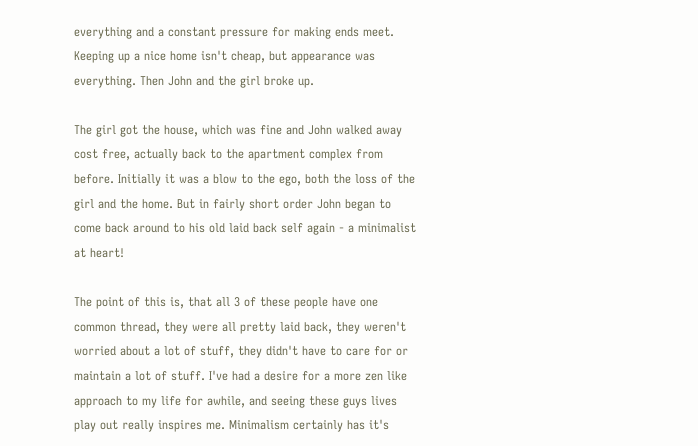everything and a constant pressure for making ends meet. Keeping up a nice home isn't cheap, but appearance was everything. Then John and the girl broke up.

The girl got the house, which was fine and John walked away cost free, actually back to the apartment complex from before. Initially it was a blow to the ego, both the loss of the girl and the home. But in fairly short order John began to come back around to his old laid back self again - a minimalist at heart!

The point of this is, that all 3 of these people have one common thread, they were all pretty laid back, they weren't worried about a lot of stuff, they didn't have to care for or maintain a lot of stuff. I've had a desire for a more zen like approach to my life for awhile, and seeing these guys lives play out really inspires me. Minimalism certainly has it's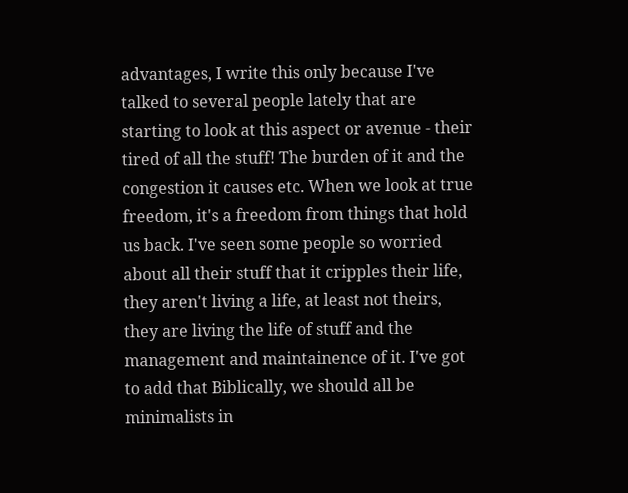advantages, I write this only because I've talked to several people lately that are starting to look at this aspect or avenue - their tired of all the stuff! The burden of it and the congestion it causes etc. When we look at true freedom, it's a freedom from things that hold us back. I've seen some people so worried about all their stuff that it cripples their life, they aren't living a life, at least not theirs, they are living the life of stuff and the management and maintainence of it. I've got to add that Biblically, we should all be minimalists in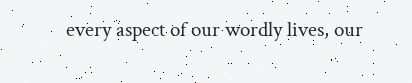every aspect of our wordly lives, our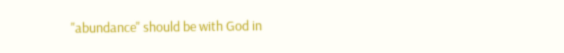"abundance" should be with God in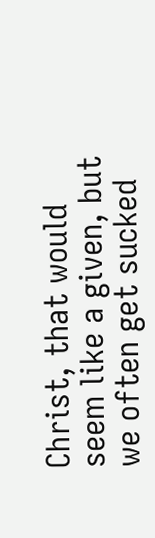Christ, that would seem like a given, but we often get sucked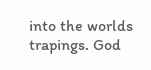into the worlds trapings. God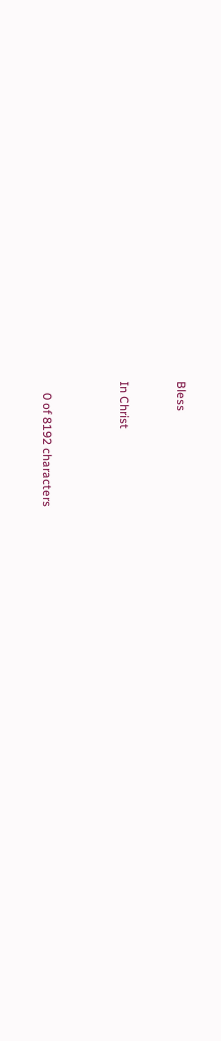Bless


In Christ



    0 of 8192 characters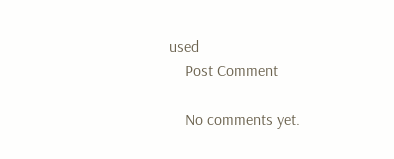used
    Post Comment

    No comments yet.